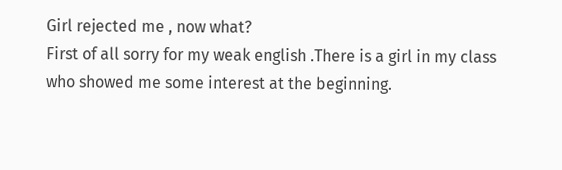Girl rejected me , now what?
First of all sorry for my weak english .There is a girl in my class who showed me some interest at the beginning.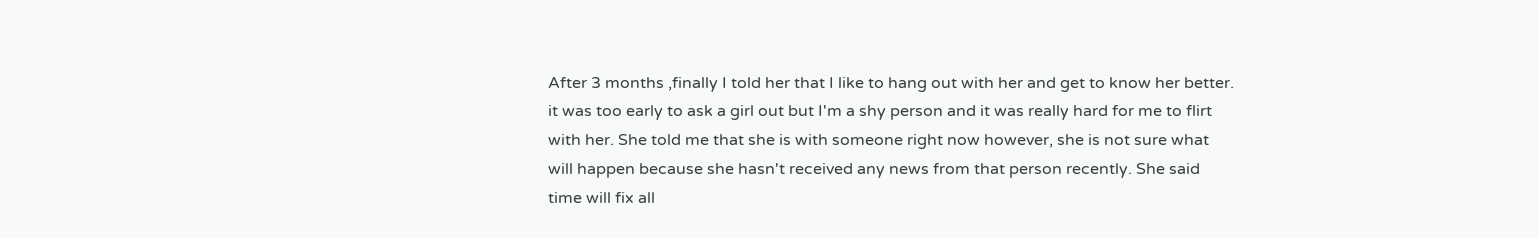After 3 months ,finally I told her that I like to hang out with her and get to know her better. it was too early to ask a girl out but I'm a shy person and it was really hard for me to flirt with her. She told me that she is with someone right now however, she is not sure what will happen because she hasn't received any news from that person recently. She said time will fix all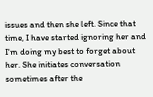issues and then she left. Since that time, I have started ignoring her and I'm doing my best to forget about her. She initiates conversation sometimes after the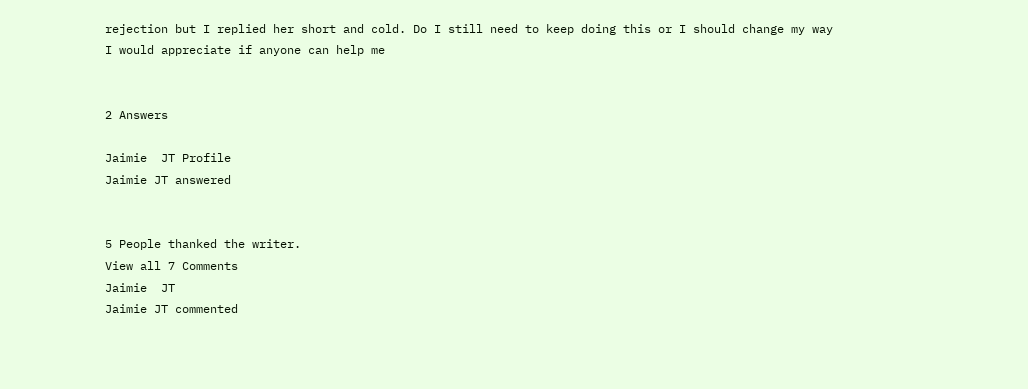rejection but I replied her short and cold. Do I still need to keep doing this or I should change my way
I would appreciate if anyone can help me


2 Answers

Jaimie  JT Profile
Jaimie JT answered


5 People thanked the writer.
View all 7 Comments
Jaimie  JT
Jaimie JT commented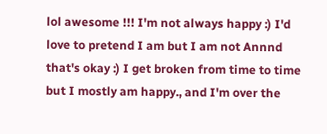lol awesome !!! I'm not always happy :) I'd love to pretend I am but I am not Annnd that's okay :) I get broken from time to time but I mostly am happy., and I'm over the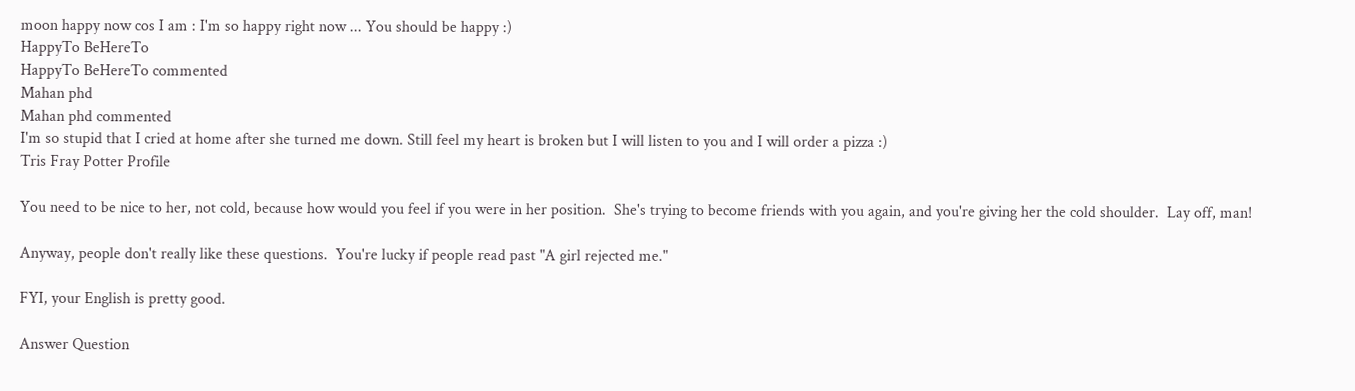moon happy now cos I am : I'm so happy right now ... You should be happy :)
HappyTo BeHereTo
HappyTo BeHereTo commented
Mahan phd
Mahan phd commented
I'm so stupid that I cried at home after she turned me down. Still feel my heart is broken but I will listen to you and I will order a pizza :)
Tris Fray Potter Profile

You need to be nice to her, not cold, because how would you feel if you were in her position.  She's trying to become friends with you again, and you're giving her the cold shoulder.  Lay off, man!

Anyway, people don't really like these questions.  You're lucky if people read past "A girl rejected me."

FYI, your English is pretty good.

Answer Question